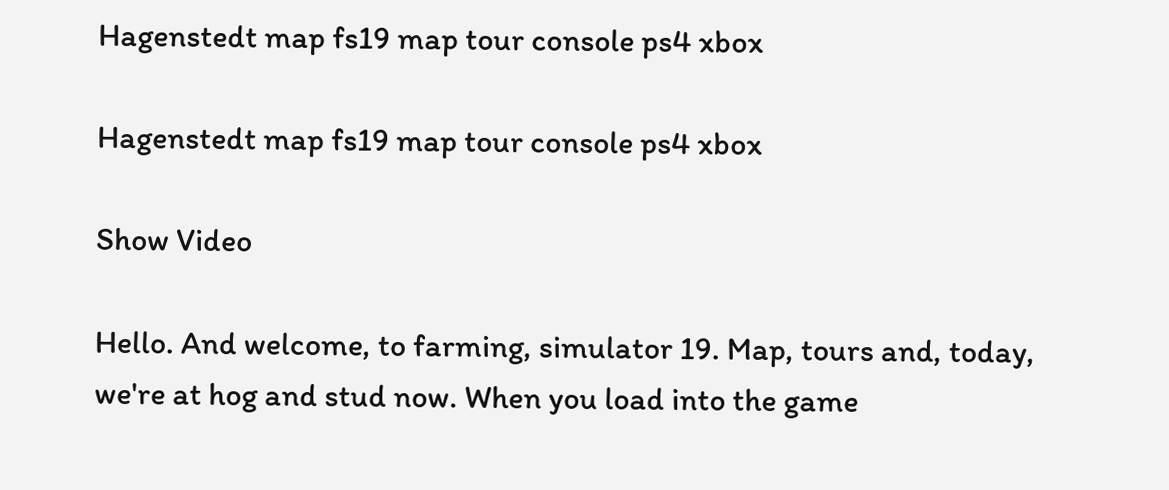Hagenstedt map fs19 map tour console ps4 xbox

Hagenstedt map fs19 map tour console ps4 xbox

Show Video

Hello. And welcome, to farming, simulator 19. Map, tours and, today, we're at hog and stud now. When you load into the game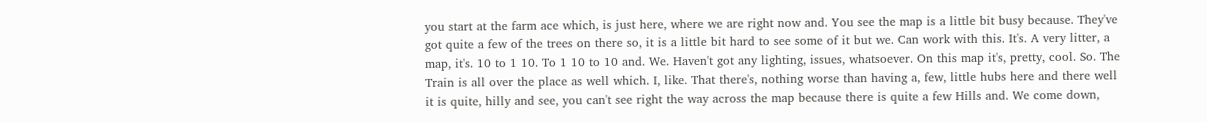you start at the farm ace which, is just here, where we are right now and. You see the map is a little bit busy because. They've got quite a few of the trees on there so, it is a little bit hard to see some of it but we. Can work with this. It's. A very litter, a map, it's. 10 to 1 10. To 1 10 to 10 and. We. Haven't got any lighting, issues, whatsoever. On this map it's, pretty, cool. So. The Train is all over the place as well which. I, like. That there's, nothing worse than having a, few, little hubs here and there well it is quite, hilly and see, you can't see right the way across the map because there is quite a few Hills and. We come down,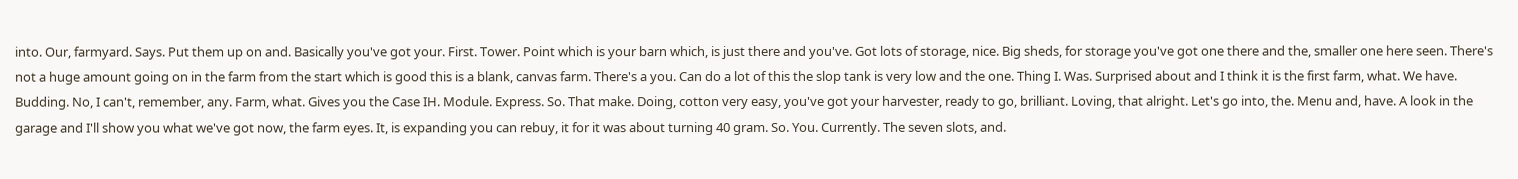into. Our, farmyard. Says. Put them up on and. Basically you've got your. First. Tower. Point which is your barn which, is just there and you've. Got lots of storage, nice. Big sheds, for storage you've got one there and the, smaller one here seen. There's not a huge amount going on in the farm from the start which is good this is a blank, canvas farm. There's a you. Can do a lot of this the slop tank is very low and the one. Thing I. Was. Surprised about and I think it is the first farm, what. We have. Budding. No, I can't, remember, any. Farm, what. Gives you the Case IH. Module. Express. So. That make. Doing, cotton very easy, you've got your harvester, ready to go, brilliant. Loving, that alright. Let's go into, the. Menu and, have. A look in the garage and I'll show you what we've got now, the farm eyes. It, is expanding you can rebuy, it for it was about turning 40 gram. So. You. Currently. The seven slots, and.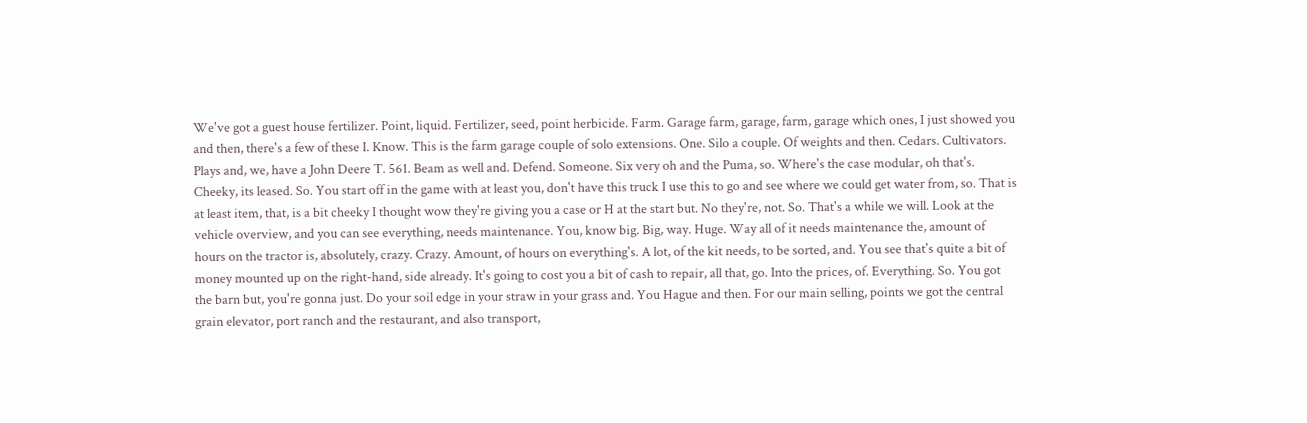We've got a guest house fertilizer. Point, liquid. Fertilizer, seed, point herbicide. Farm. Garage farm, garage, farm, garage which ones, I just showed you and then, there's a few of these I. Know. This is the farm garage couple of solo extensions. One. Silo a couple. Of weights and then. Cedars. Cultivators. Plays and, we, have a John Deere T. 561. Beam as well and. Defend. Someone. Six very oh and the Puma, so. Where's the case modular, oh that's. Cheeky, its leased. So. You start off in the game with at least you, don't have this truck I use this to go and see where we could get water from, so. That is at least item, that, is a bit cheeky I thought wow they're giving you a case or H at the start but. No they're, not. So. That's a while we will. Look at the vehicle overview, and you can see everything, needs maintenance. You, know big. Big, way. Huge. Way all of it needs maintenance the, amount of hours on the tractor is, absolutely, crazy. Crazy. Amount, of hours on everything's. A lot, of the kit needs, to be sorted, and. You see that's quite a bit of money mounted up on the right-hand, side already. It's going to cost you a bit of cash to repair, all that, go. Into the prices, of. Everything. So. You got the barn but, you're gonna just. Do your soil edge in your straw in your grass and. You Hague and then. For our main selling, points we got the central grain elevator, port ranch and the restaurant, and also transport,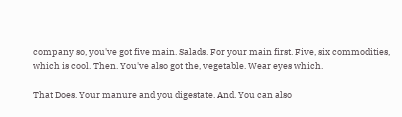company so, you've got five main. Salads. For your main first. Five, six commodities, which is cool. Then. You've also got the, vegetable. Wear eyes which.

That Does. Your manure and you digestate. And. You can also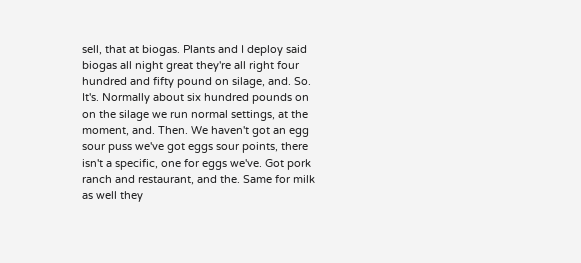sell, that at biogas. Plants and I deploy said biogas all night great they're all right four hundred and fifty pound on silage, and. So. It's. Normally about six hundred pounds on on the silage we run normal settings, at the moment, and. Then. We haven't got an egg sour puss we've got eggs sour points, there isn't a specific, one for eggs we've. Got pork ranch and restaurant, and the. Same for milk as well they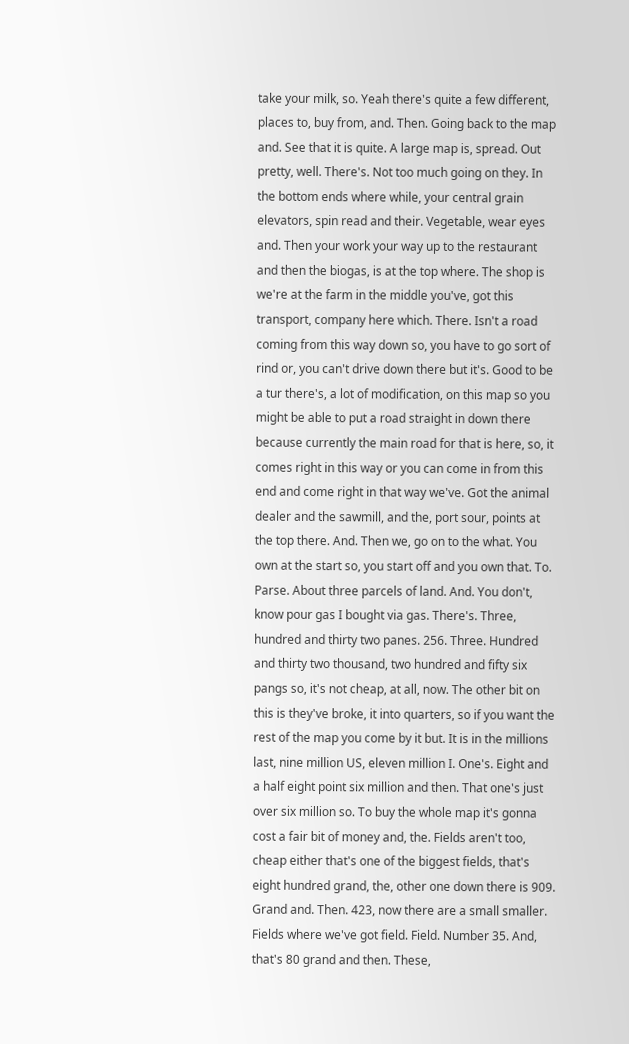take your milk, so. Yeah there's quite a few different, places to, buy from, and. Then. Going back to the map and. See that it is quite. A large map is, spread. Out pretty, well. There's. Not too much going on they. In the bottom ends where while, your central grain elevators, spin read and their. Vegetable, wear eyes and. Then your work your way up to the restaurant and then the biogas, is at the top where. The shop is we're at the farm in the middle you've, got this transport, company here which. There. Isn't a road coming from this way down so, you have to go sort of rind or, you can't drive down there but it's. Good to be a tur there's, a lot of modification, on this map so you might be able to put a road straight in down there because currently the main road for that is here, so, it comes right in this way or you can come in from this end and come right in that way we've. Got the animal dealer and the sawmill, and the, port sour, points at the top there. And. Then we, go on to the what. You own at the start so, you start off and you own that. To. Parse. About three parcels of land. And. You don't, know pour gas I bought via gas. There's. Three, hundred and thirty two panes. 256. Three. Hundred and thirty two thousand, two hundred and fifty six pangs so, it's not cheap, at all, now. The other bit on this is they've broke, it into quarters, so if you want the rest of the map you come by it but. It is in the millions last, nine million US, eleven million I. One's. Eight and a half eight point six million and then. That one's just over six million so. To buy the whole map it's gonna cost a fair bit of money and, the. Fields aren't too, cheap either that's one of the biggest fields, that's eight hundred grand, the, other one down there is 909. Grand and. Then. 423, now there are a small smaller. Fields where we've got field. Field. Number 35. And, that's 80 grand and then. These,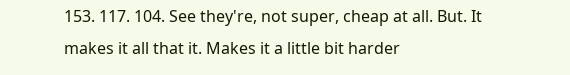153. 117. 104. See they're, not super, cheap at all. But. It makes it all that it. Makes it a little bit harder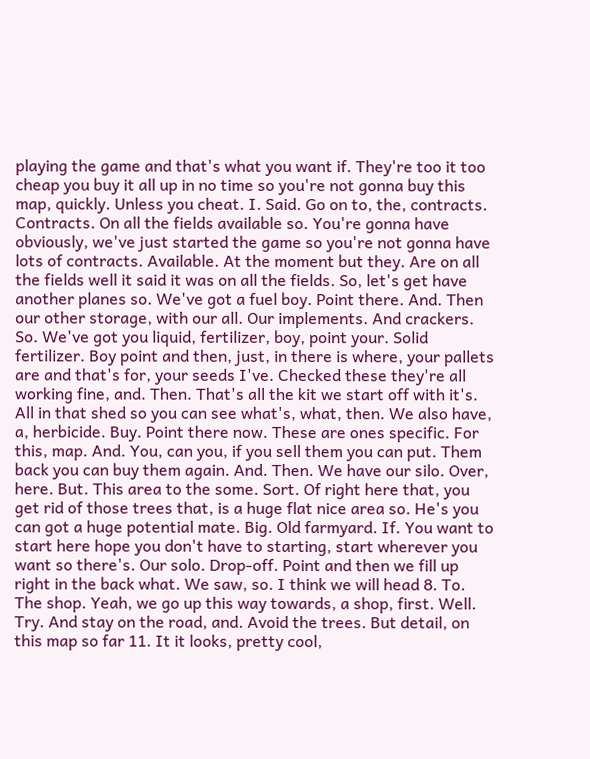playing the game and that's what you want if. They're too it too cheap you buy it all up in no time so you're not gonna buy this map, quickly. Unless you cheat. I. Said. Go on to, the, contracts. Contracts. On all the fields available so. You're gonna have obviously, we've just started the game so you're not gonna have lots of contracts. Available. At the moment but they. Are on all the fields well it said it was on all the fields. So, let's get have another planes so. We've got a fuel boy. Point there. And. Then our other storage, with our all. Our implements. And crackers. So. We've got you liquid, fertilizer, boy, point your. Solid fertilizer. Boy point and then, just, in there is where, your pallets are and that's for, your seeds I've. Checked these they're all working fine, and. Then. That's all the kit we start off with it's. All in that shed so you can see what's, what, then. We also have, a, herbicide. Buy. Point there now. These are ones specific. For this, map. And. You, can you, if you sell them you can put. Them back you can buy them again. And. Then. We have our silo. Over, here. But. This area to the some. Sort. Of right here that, you get rid of those trees that, is a huge flat nice area so. He's you can got a huge potential mate. Big. Old farmyard. If. You want to start here hope you don't have to starting, start wherever you want so there's. Our solo. Drop-off. Point and then we fill up right in the back what. We saw, so. I think we will head 8. To. The shop. Yeah, we go up this way towards, a shop, first. Well. Try. And stay on the road, and. Avoid the trees. But detail, on this map so far 11. It it looks, pretty cool,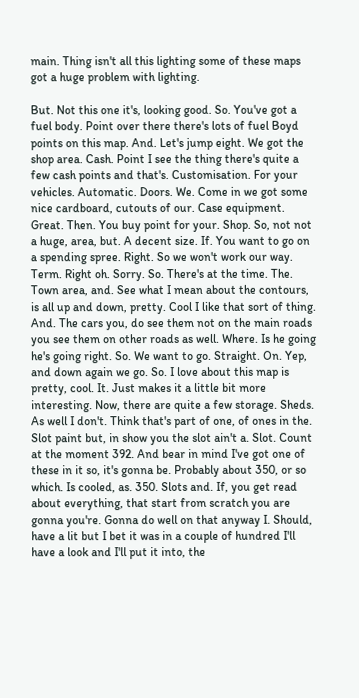main. Thing isn't all this lighting some of these maps got a huge problem with lighting.

But. Not this one it's, looking good. So. You've got a fuel body. Point over there there's lots of fuel Boyd points on this map. And. Let's jump eight. We got the shop area. Cash. Point I see the thing there's quite a few cash points and that's. Customisation. For your vehicles. Automatic. Doors. We. Come in we got some nice cardboard, cutouts of our. Case equipment. Great. Then. You buy point for your. Shop. So, not not a huge, area, but. A decent size. If. You want to go on a spending spree. Right. So we won't work our way. Term. Right oh. Sorry. So. There's at the time. The. Town area, and. See what I mean about the contours, is all up and down, pretty. Cool I like that sort of thing. And. The cars you, do see them not on the main roads you see them on other roads as well. Where. Is he going he's going right. So. We want to go. Straight. On. Yep, and down again we go. So. I love about this map is pretty, cool. It. Just makes it a little bit more interesting. Now, there are quite a few storage. Sheds. As well I don't. Think that's part of one, of ones in the. Slot paint but, in show you the slot ain't a. Slot. Count at the moment 392. And bear in mind I've got one of these in it so, it's gonna be. Probably about 350, or so which. Is cooled, as. 350. Slots and. If, you get read about everything, that start from scratch you are gonna you're. Gonna do well on that anyway I. Should, have a lit but I bet it was in a couple of hundred I'll have a look and I'll put it into, the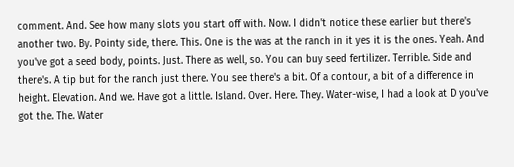comment. And. See how many slots you start off with. Now. I didn't notice these earlier but there's another two. By. Pointy side, there. This. One is the was at the ranch in it yes it is the ones. Yeah. And you've got a seed body, points. Just. There as well, so. You can buy seed fertilizer. Terrible. Side and there's. A tip but for the ranch just there. You see there's a bit. Of a contour, a bit of a difference in height. Elevation. And we. Have got a little. Island. Over. Here. They. Water-wise, I had a look at D you've got the. The. Water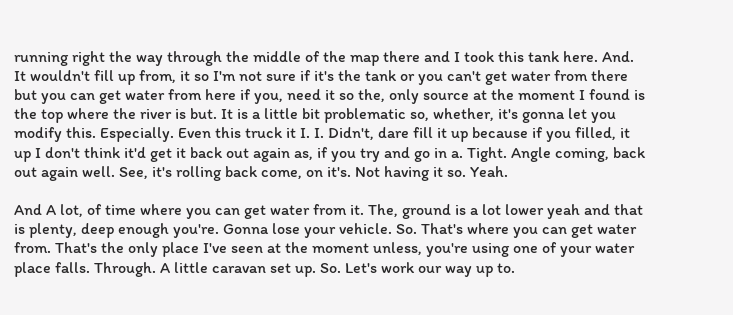running right the way through the middle of the map there and I took this tank here. And. It wouldn't fill up from, it so I'm not sure if it's the tank or you can't get water from there but you can get water from here if you, need it so the, only source at the moment I found is the top where the river is but. It is a little bit problematic so, whether, it's gonna let you modify this. Especially. Even this truck it I. I. Didn't, dare fill it up because if you filled, it up I don't think it'd get it back out again as, if you try and go in a. Tight. Angle coming, back out again well. See, it's rolling back come, on it's. Not having it so. Yeah.

And A lot, of time where you can get water from it. The, ground is a lot lower yeah and that is plenty, deep enough you're. Gonna lose your vehicle. So. That's where you can get water from. That's the only place I've seen at the moment unless, you're using one of your water place falls. Through. A little caravan set up. So. Let's work our way up to.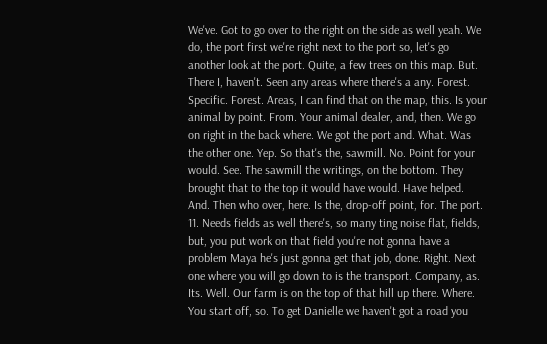We've. Got to go over to the right on the side as well yeah. We do, the port first we're right next to the port so, let's go another look at the port. Quite, a few trees on this map. But. There I, haven't. Seen any areas where there's a any. Forest. Specific. Forest. Areas, I can find that on the map, this. Is your animal by point. From. Your animal dealer, and, then. We go on right in the back where. We got the port and. What. Was the other one. Yep. So that's the, sawmill. No. Point for your would. See. The sawmill the writings, on the bottom. They brought that to the top it would have would. Have helped. And. Then who over, here. Is the, drop-off point, for. The port. 11. Needs fields as well there's, so many ting noise flat, fields, but, you put work on that field you're not gonna have a problem Maya he's just gonna get that job, done. Right. Next one where you will go down to is the transport. Company, as. Its. Well. Our farm is on the top of that hill up there. Where. You start off, so. To get Danielle we haven't got a road you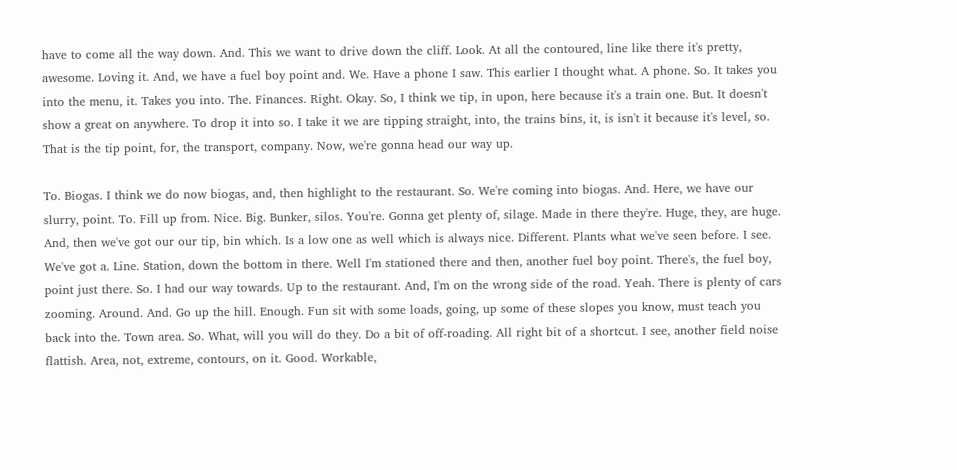have to come all the way down. And. This we want to drive down the cliff. Look. At all the contoured, line like there it's pretty, awesome. Loving it. And, we have a fuel boy point and. We. Have a phone I saw. This earlier I thought what. A phone. So. It takes you into the menu, it. Takes you into. The. Finances. Right. Okay. So, I think we tip, in upon, here because it's a train one. But. It doesn't show a great on anywhere. To drop it into so. I take it we are tipping straight, into, the trains bins, it, is isn't it because it's level, so. That is the tip point, for, the transport, company. Now, we're gonna head our way up.

To. Biogas. I think we do now biogas, and, then highlight to the restaurant. So. We're coming into biogas. And. Here, we have our slurry, point. To. Fill up from. Nice. Big. Bunker, silos. You're. Gonna get plenty of, silage. Made in there they're. Huge, they, are huge. And, then we've got our our tip, bin which. Is a low one as well which is always nice. Different. Plants what we've seen before. I see. We've got a. Line. Station, down the bottom in there. Well I'm stationed there and then, another fuel boy point. There's, the fuel boy, point just there. So. I had our way towards. Up to the restaurant. And, I'm on the wrong side of the road. Yeah. There is plenty of cars zooming. Around. And. Go up the hill. Enough. Fun sit with some loads, going, up some of these slopes you know, must teach you back into the. Town area. So. What, will you will do they. Do a bit of off-roading. All right bit of a shortcut. I see, another field noise flattish. Area, not, extreme, contours, on it. Good. Workable,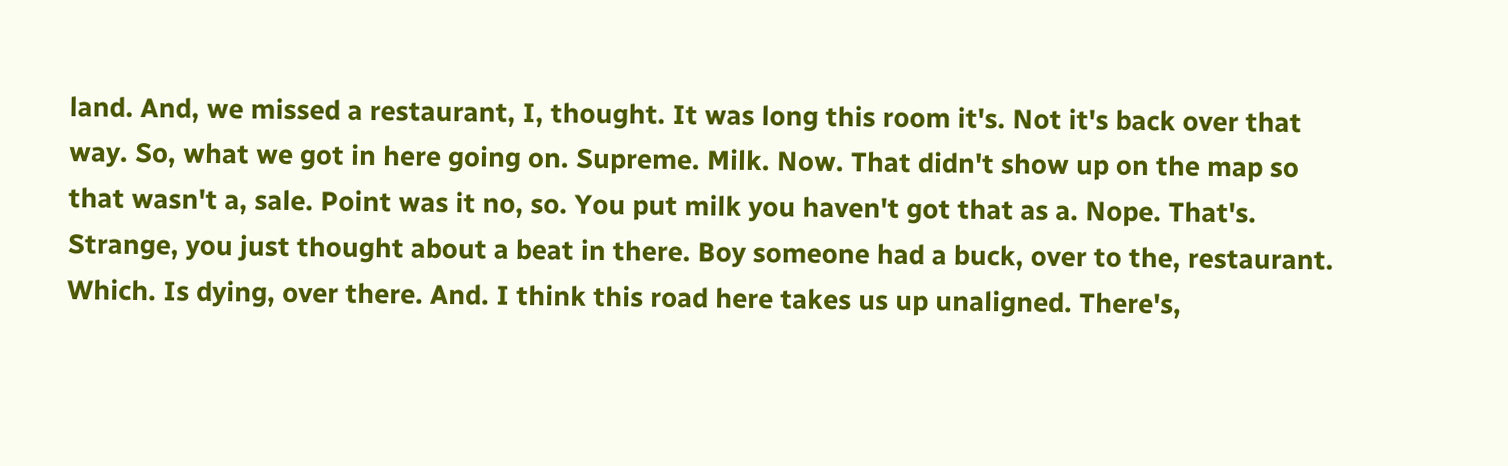land. And, we missed a restaurant, I, thought. It was long this room it's. Not it's back over that way. So, what we got in here going on. Supreme. Milk. Now. That didn't show up on the map so that wasn't a, sale. Point was it no, so. You put milk you haven't got that as a. Nope. That's. Strange, you just thought about a beat in there. Boy someone had a buck, over to the, restaurant. Which. Is dying, over there. And. I think this road here takes us up unaligned. There's,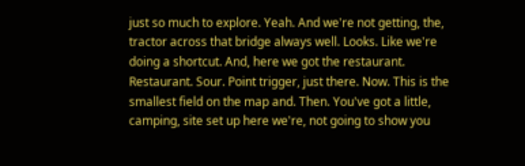just so much to explore. Yeah. And we're not getting, the, tractor across that bridge always well. Looks. Like we're doing a shortcut. And, here we got the restaurant. Restaurant. Sour. Point trigger, just there. Now. This is the smallest field on the map and. Then. You've got a little, camping, site set up here we're, not going to show you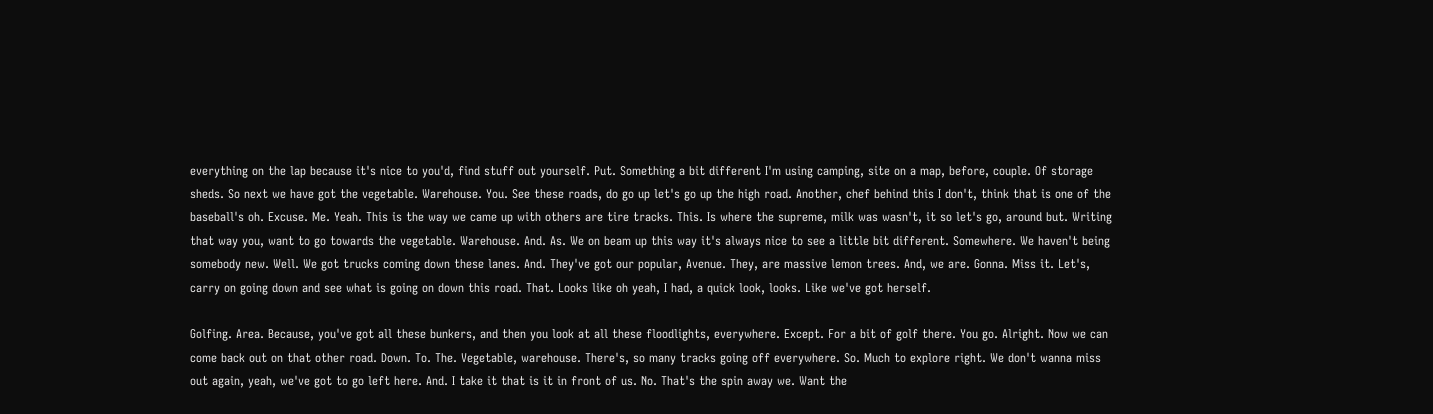everything on the lap because it's nice to you'd, find stuff out yourself. Put. Something a bit different I'm using camping, site on a map, before, couple. Of storage sheds. So next we have got the vegetable. Warehouse. You. See these roads, do go up let's go up the high road. Another, chef behind this I don't, think that is one of the baseball's oh. Excuse. Me. Yeah. This is the way we came up with others are tire tracks. This. Is where the supreme, milk was wasn't, it so let's go, around but. Writing that way you, want to go towards the vegetable. Warehouse. And. As. We on beam up this way it's always nice to see a little bit different. Somewhere. We haven't being somebody new. Well. We got trucks coming down these lanes. And. They've got our popular, Avenue. They, are massive lemon trees. And, we are. Gonna. Miss it. Let's, carry on going down and see what is going on down this road. That. Looks like oh yeah, I had, a quick look, looks. Like we've got herself.

Golfing. Area. Because, you've got all these bunkers, and then you look at all these floodlights, everywhere. Except. For a bit of golf there. You go. Alright. Now we can come back out on that other road. Down. To. The. Vegetable, warehouse. There's, so many tracks going off everywhere. So. Much to explore right. We don't wanna miss out again, yeah, we've got to go left here. And. I take it that is it in front of us. No. That's the spin away we. Want the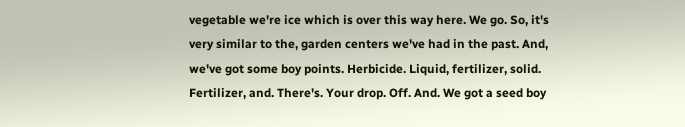vegetable we're ice which is over this way here. We go. So, it's very similar to the, garden centers we've had in the past. And, we've got some boy points. Herbicide. Liquid, fertilizer, solid. Fertilizer, and. There's. Your drop. Off. And. We got a seed boy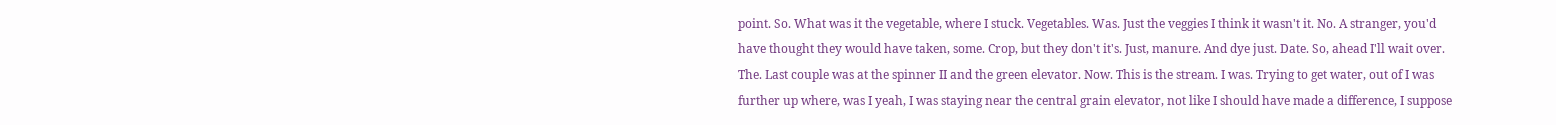point. So. What was it the vegetable, where I stuck. Vegetables. Was. Just the veggies I think it wasn't it. No. A stranger, you'd have thought they would have taken, some. Crop, but they don't it's. Just, manure. And dye just. Date. So, ahead I'll wait over. The. Last couple was at the spinner II and the green elevator. Now. This is the stream. I was. Trying to get water, out of I was further up where, was I yeah, I was staying near the central grain elevator, not like I should have made a difference, I suppose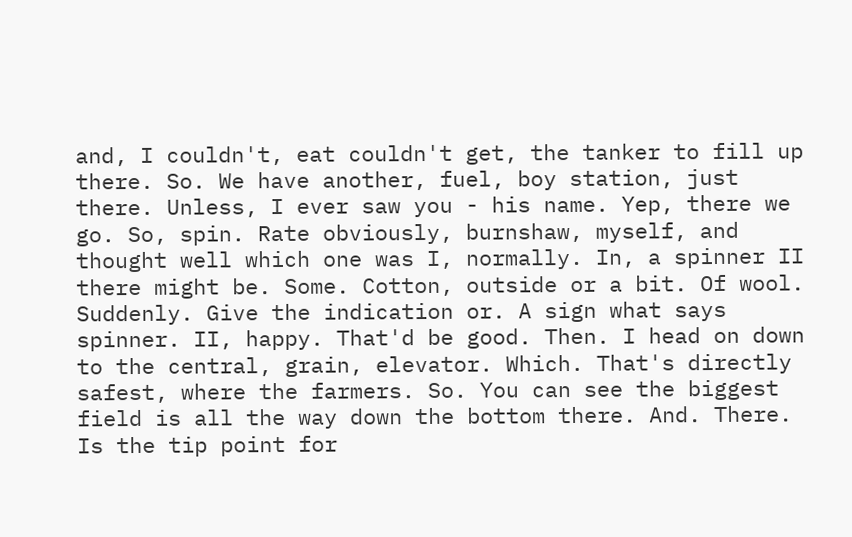and, I couldn't, eat couldn't get, the tanker to fill up there. So. We have another, fuel, boy station, just there. Unless, I ever saw you - his name. Yep, there we go. So, spin. Rate obviously, burnshaw, myself, and thought well which one was I, normally. In, a spinner II there might be. Some. Cotton, outside or a bit. Of wool. Suddenly. Give the indication or. A sign what says spinner. II, happy. That'd be good. Then. I head on down to the central, grain, elevator. Which. That's directly safest, where the farmers. So. You can see the biggest field is all the way down the bottom there. And. There. Is the tip point for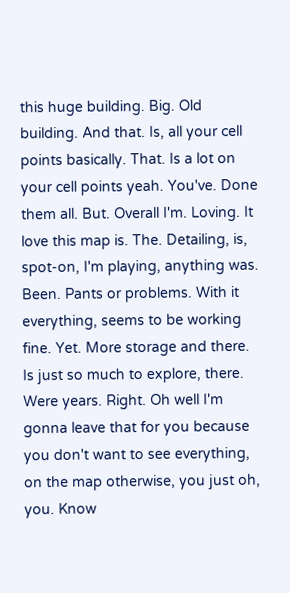this huge building. Big. Old building. And that. Is, all your cell points basically. That. Is a lot on your cell points yeah. You've. Done them all. But. Overall I'm. Loving. It love this map is. The. Detailing, is, spot-on, I'm playing, anything was. Been. Pants or problems. With it everything, seems to be working fine. Yet. More storage and there. Is just so much to explore, there. Were years. Right. Oh well I'm gonna leave that for you because you don't want to see everything, on the map otherwise, you just oh, you. Know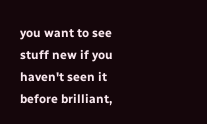you want to see stuff new if you haven't seen it before brilliant,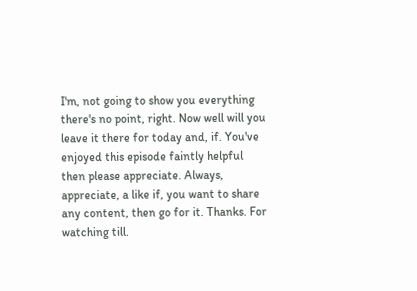I'm, not going to show you everything there's no point, right. Now well will you leave it there for today and, if. You've enjoyed this episode faintly helpful then please appreciate. Always, appreciate, a like if, you want to share any content, then go for it. Thanks. For watching till.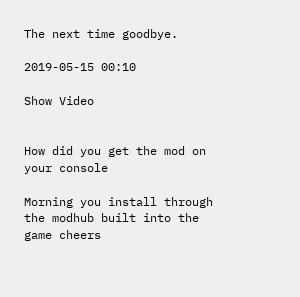The next time goodbye.

2019-05-15 00:10

Show Video


How did you get the mod on your console

Morning you install through the modhub built into the game cheers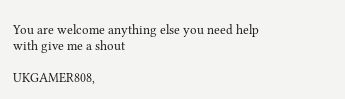You are welcome anything else you need help with give me a shout

UKGAMER808,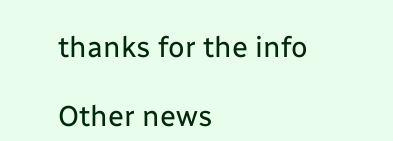thanks for the info

Other news